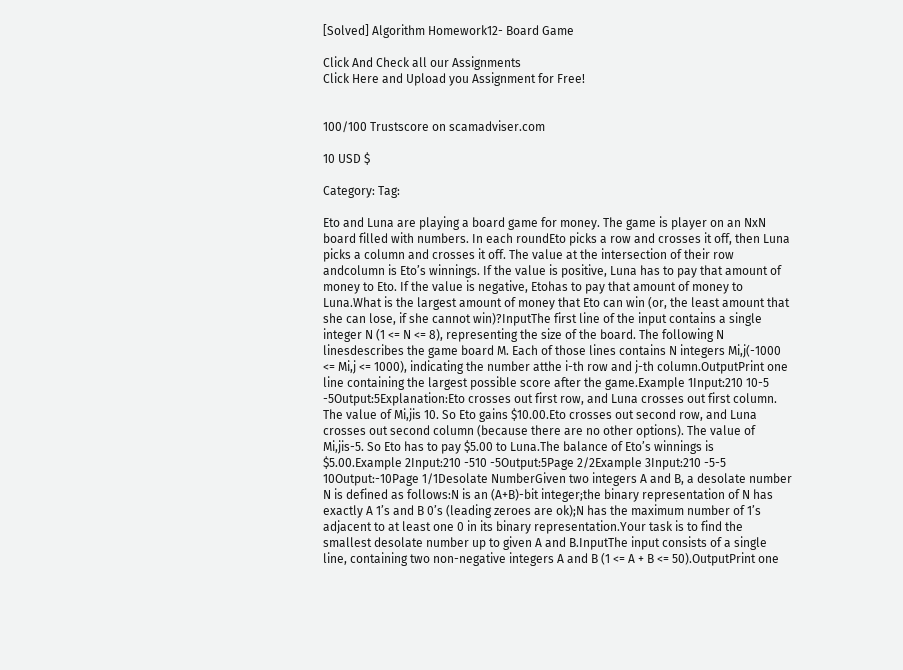[Solved] Algorithm Homework12- Board Game

Click And Check all our Assignments
Click Here and Upload you Assignment for Free!


100/100 Trustscore on scamadviser.com

10 USD $

Category: Tag:

Eto and Luna are playing a board game for money. The game is player on an NxN board filled with numbers. In each roundEto picks a row and crosses it off, then Luna picks a column and crosses it off. The value at the intersection of their row andcolumn is Eto’s winnings. If the value is positive, Luna has to pay that amount of money to Eto. If the value is negative, Etohas to pay that amount of money to Luna.What is the largest amount of money that Eto can win (or, the least amount that she can lose, if she cannot win)?InputThe first line of the input contains a single integer N (1 <= N <= 8), representing the size of the board. The following N linesdescribes the game board M. Each of those lines contains N integers Mi,j(-1000 <= Mi,j <= 1000), indicating the number atthe i-th row and j-th column.OutputPrint one line containing the largest possible score after the game.Example 1Input:210 10-5 -5Output:5Explanation:Eto crosses out first row, and Luna crosses out first column. The value of Mi,jis 10. So Eto gains $10.00.Eto crosses out second row, and Luna crosses out second column (because there are no other options). The value of Mi,jis-5. So Eto has to pay $5.00 to Luna.The balance of Eto’s winnings is $5.00.Example 2Input:210 -510 -5Output:5Page 2/2Example 3Input:210 -5-5 10Output:-10Page 1/1Desolate NumberGiven two integers A and B, a desolate number N is defined as follows:N is an (A+B)-bit integer;the binary representation of N has exactly A 1’s and B 0’s (leading zeroes are ok);N has the maximum number of 1’s adjacent to at least one 0 in its binary representation.Your task is to find the smallest desolate number up to given A and B.InputThe input consists of a single line, containing two non-negative integers A and B (1 <= A + B <= 50).OutputPrint one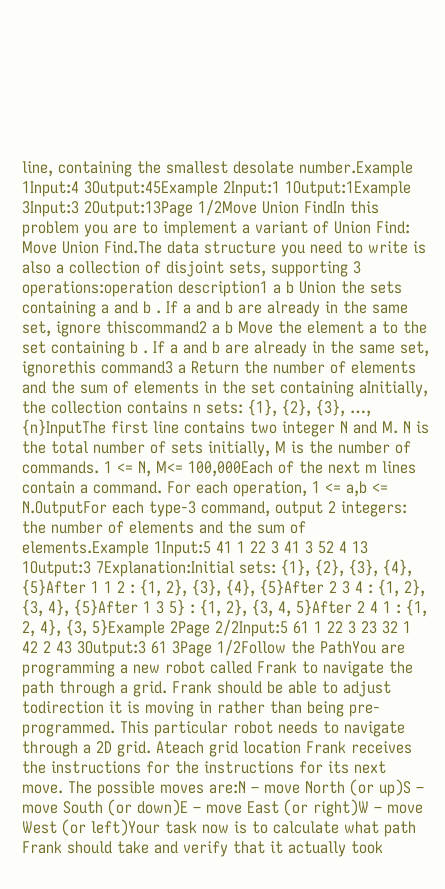line, containing the smallest desolate number.Example 1Input:4 3Output:45Example 2Input:1 1Output:1Example 3Input:3 2Output:13Page 1/2Move Union FindIn this problem you are to implement a variant of Union Find: Move Union Find.The data structure you need to write is also a collection of disjoint sets, supporting 3 operations:operation description1 a b Union the sets containing a and b . If a and b are already in the same set, ignore thiscommand2 a b Move the element a to the set containing b . If a and b are already in the same set, ignorethis command3 a Return the number of elements and the sum of elements in the set containing aInitially, the collection contains n sets: {1}, {2}, {3}, …, {n}InputThe first line contains two integer N and M. N is the total number of sets initially, M is the number of commands. 1 <= N, M<= 100,000Each of the next m lines contain a command. For each operation, 1 <= a,b <= N.OutputFor each type-3 command, output 2 integers: the number of elements and the sum of elements.Example 1Input:5 41 1 22 3 41 3 52 4 13 1Output:3 7Explanation:Initial sets: {1}, {2}, {3}, {4}, {5}After 1 1 2 : {1, 2}, {3}, {4}, {5}After 2 3 4 : {1, 2}, {3, 4}, {5}After 1 3 5} : {1, 2}, {3, 4, 5}After 2 4 1 : {1, 2, 4}, {3, 5}Example 2Page 2/2Input:5 61 1 22 3 23 32 1 42 2 43 3Output:3 61 3Page 1/2Follow the PathYou are programming a new robot called Frank to navigate the path through a grid. Frank should be able to adjust todirection it is moving in rather than being pre-programmed. This particular robot needs to navigate through a 2D grid. Ateach grid location Frank receives the instructions for the instructions for its next move. The possible moves are:N – move North (or up)S – move South (or down)E – move East (or right)W – move West (or left)Your task now is to calculate what path Frank should take and verify that it actually took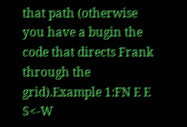that path (otherwise you have a bugin the code that directs Frank through the grid).Example 1:FN E E S<-W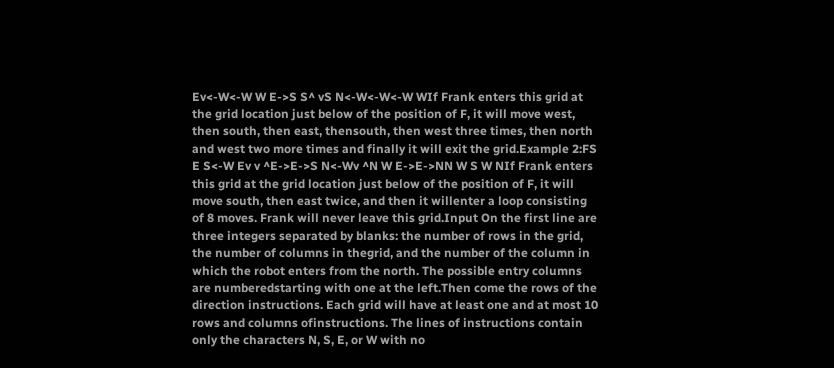Ev<-W<-W W E->S S^ vS N<-W<-W<-W WIf Frank enters this grid at the grid location just below of the position of F, it will move west, then south, then east, thensouth, then west three times, then north and west two more times and finally it will exit the grid.Example 2:FS E S<-W Ev v ^E->E->S N<-Wv ^N W E->E->NN W S W NIf Frank enters this grid at the grid location just below of the position of F, it will move south, then east twice, and then it willenter a loop consisting of 8 moves. Frank will never leave this grid.Input On the first line are three integers separated by blanks: the number of rows in the grid, the number of columns in thegrid, and the number of the column in which the robot enters from the north. The possible entry columns are numberedstarting with one at the left.Then come the rows of the direction instructions. Each grid will have at least one and at most 10 rows and columns ofinstructions. The lines of instructions contain only the characters N, S, E, or W with no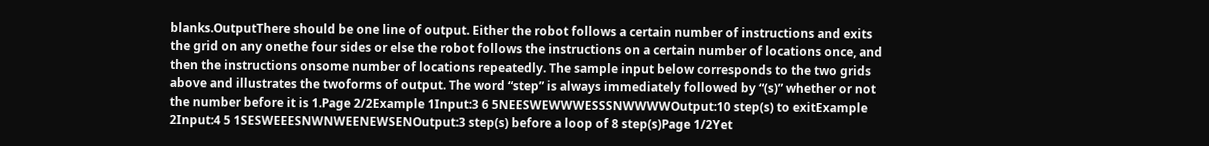blanks.OutputThere should be one line of output. Either the robot follows a certain number of instructions and exits the grid on any onethe four sides or else the robot follows the instructions on a certain number of locations once, and then the instructions onsome number of locations repeatedly. The sample input below corresponds to the two grids above and illustrates the twoforms of output. The word “step” is always immediately followed by “(s)” whether or not the number before it is 1.Page 2/2Example 1Input:3 6 5NEESWEWWWESSSNWWWWOutput:10 step(s) to exitExample 2Input:4 5 1SESWEEESNWNWEENEWSENOutput:3 step(s) before a loop of 8 step(s)Page 1/2Yet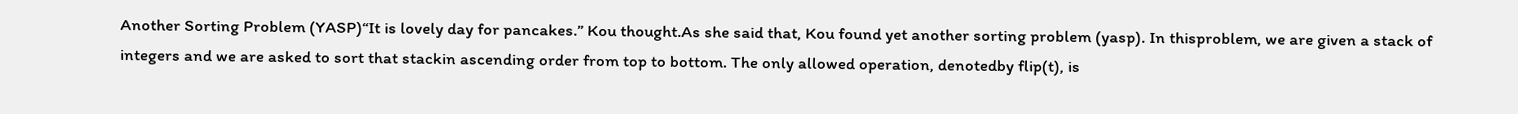Another Sorting Problem (YASP)“It is lovely day for pancakes.” Kou thought.As she said that, Kou found yet another sorting problem (yasp). In thisproblem, we are given a stack of integers and we are asked to sort that stackin ascending order from top to bottom. The only allowed operation, denotedby flip(t), is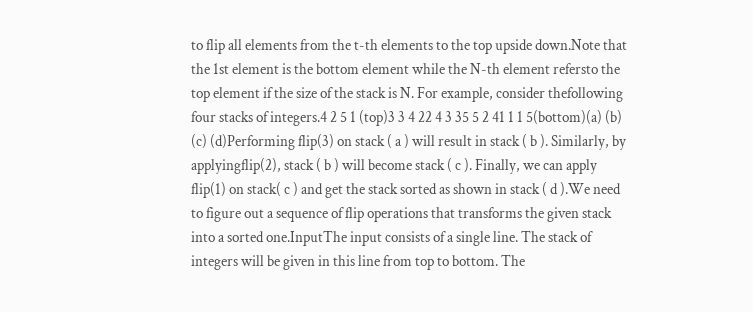to flip all elements from the t-th elements to the top upside down.Note that the 1st element is the bottom element while the N-th element refersto the top element if the size of the stack is N. For example, consider thefollowing four stacks of integers.4 2 5 1 (top)3 3 4 22 4 3 35 5 2 41 1 1 5(bottom)(a) (b) (c) (d)Performing flip(3) on stack ( a ) will result in stack ( b ). Similarly, by applyingflip(2), stack ( b ) will become stack ( c ). Finally, we can apply flip(1) on stack( c ) and get the stack sorted as shown in stack ( d ).We need to figure out a sequence of flip operations that transforms the given stack into a sorted one.InputThe input consists of a single line. The stack of integers will be given in this line from top to bottom. The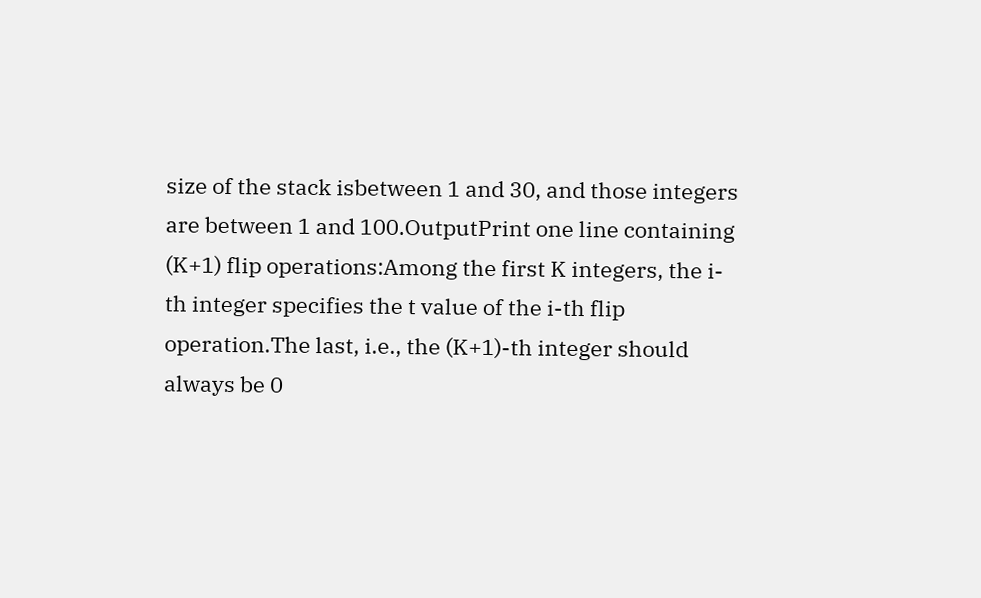size of the stack isbetween 1 and 30, and those integers are between 1 and 100.OutputPrint one line containing (K+1) flip operations:Among the first K integers, the i-th integer specifies the t value of the i-th flip operation.The last, i.e., the (K+1)-th integer should always be 0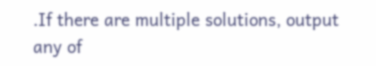.If there are multiple solutions, output any of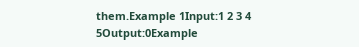them.Example 1Input:1 2 3 4 5Output:0Example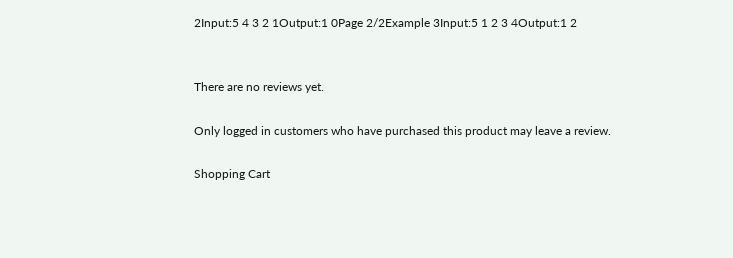2Input:5 4 3 2 1Output:1 0Page 2/2Example 3Input:5 1 2 3 4Output:1 2


There are no reviews yet.

Only logged in customers who have purchased this product may leave a review.

Shopping Cart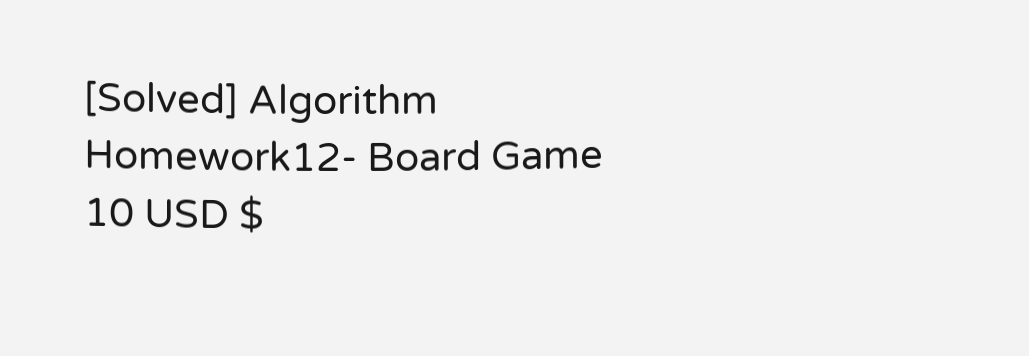[Solved] Algorithm Homework12- Board Game
10 USD $